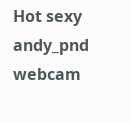Hot sexy andy_pnd webcam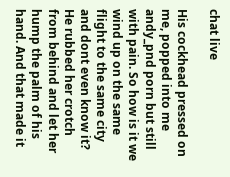chat live

His cockhead pressed on me, popped into me andy_pnd porn but still with pain. So how is it we wind up on the same flight to the same city and dont even know it? He rubbed her crotch from behind and let her hump the palm of his hand. And that made it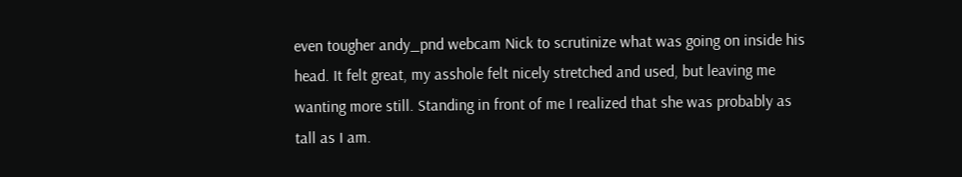even tougher andy_pnd webcam Nick to scrutinize what was going on inside his head. It felt great, my asshole felt nicely stretched and used, but leaving me wanting more still. Standing in front of me I realized that she was probably as tall as I am.